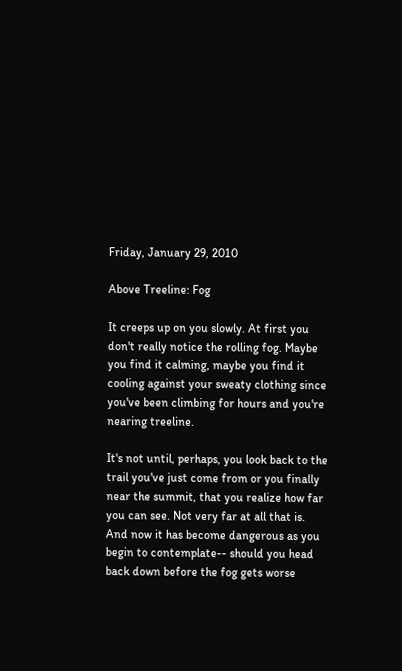Friday, January 29, 2010

Above Treeline: Fog

It creeps up on you slowly. At first you don't really notice the rolling fog. Maybe you find it calming, maybe you find it cooling against your sweaty clothing since you've been climbing for hours and you're nearing treeline.

It's not until, perhaps, you look back to the trail you've just come from or you finally near the summit, that you realize how far you can see. Not very far at all that is. And now it has become dangerous as you begin to contemplate-- should you head back down before the fog gets worse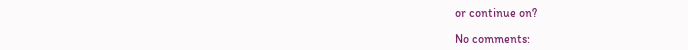or continue on?

No comments: